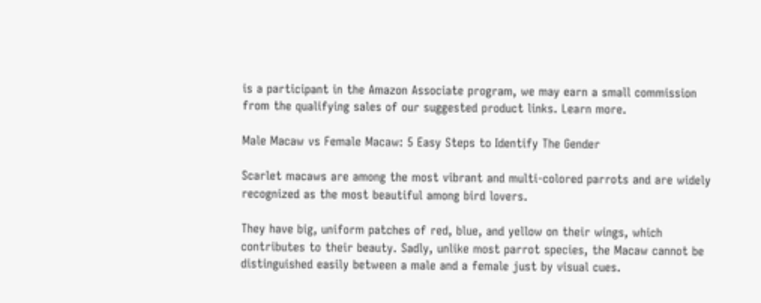is a participant in the Amazon Associate program, we may earn a small commission from the qualifying sales of our suggested product links. Learn more.

Male Macaw vs Female Macaw: 5 Easy Steps to Identify The Gender

Scarlet macaws are among the most vibrant and multi-colored parrots and are widely recognized as the most beautiful among bird lovers.

They have big, uniform patches of red, blue, and yellow on their wings, which contributes to their beauty. Sadly, unlike most parrot species, the Macaw cannot be distinguished easily between a male and a female just by visual cues.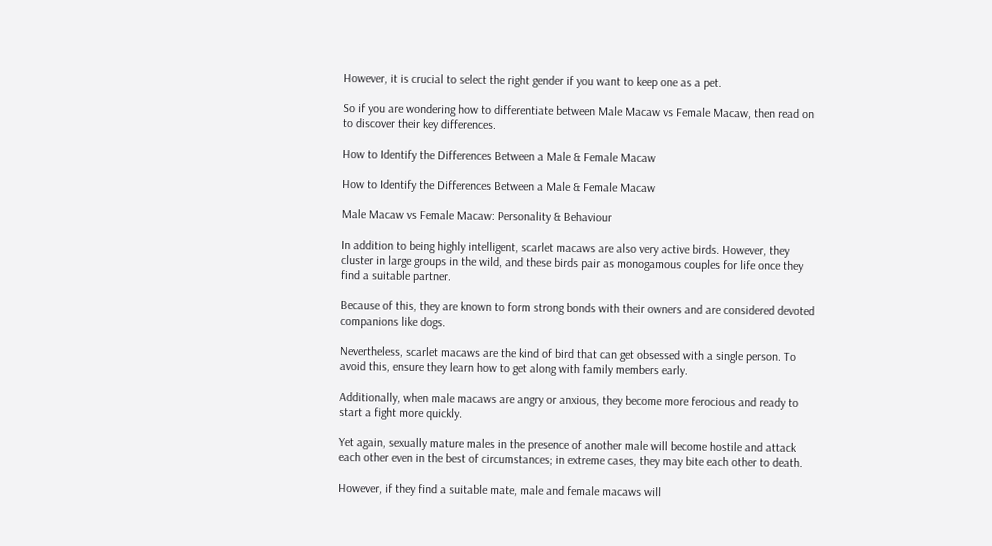However, it is crucial to select the right gender if you want to keep one as a pet.

So if you are wondering how to differentiate between Male Macaw vs Female Macaw, then read on to discover their key differences.

How to Identify the Differences Between a Male & Female Macaw

How to Identify the Differences Between a Male & Female Macaw

Male Macaw vs Female Macaw: Personality & Behaviour

In addition to being highly intelligent, scarlet macaws are also very active birds. However, they cluster in large groups in the wild, and these birds pair as monogamous couples for life once they find a suitable partner.

Because of this, they are known to form strong bonds with their owners and are considered devoted companions like dogs.

Nevertheless, scarlet macaws are the kind of bird that can get obsessed with a single person. To avoid this, ensure they learn how to get along with family members early.

Additionally, when male macaws are angry or anxious, they become more ferocious and ready to start a fight more quickly.

Yet again, sexually mature males in the presence of another male will become hostile and attack each other even in the best of circumstances; in extreme cases, they may bite each other to death.

However, if they find a suitable mate, male and female macaws will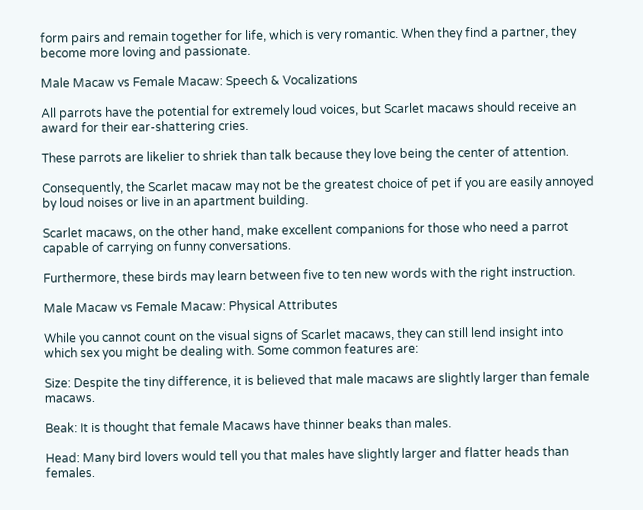form pairs and remain together for life, which is very romantic. When they find a partner, they become more loving and passionate.

Male Macaw vs Female Macaw: Speech & Vocalizations

All parrots have the potential for extremely loud voices, but Scarlet macaws should receive an award for their ear-shattering cries.

These parrots are likelier to shriek than talk because they love being the center of attention.

Consequently, the Scarlet macaw may not be the greatest choice of pet if you are easily annoyed by loud noises or live in an apartment building.

Scarlet macaws, on the other hand, make excellent companions for those who need a parrot capable of carrying on funny conversations.

Furthermore, these birds may learn between five to ten new words with the right instruction.

Male Macaw vs Female Macaw: Physical Attributes

While you cannot count on the visual signs of Scarlet macaws, they can still lend insight into which sex you might be dealing with. Some common features are:

Size: Despite the tiny difference, it is believed that male macaws are slightly larger than female macaws.

Beak: It is thought that female Macaws have thinner beaks than males.

Head: Many bird lovers would tell you that males have slightly larger and flatter heads than females.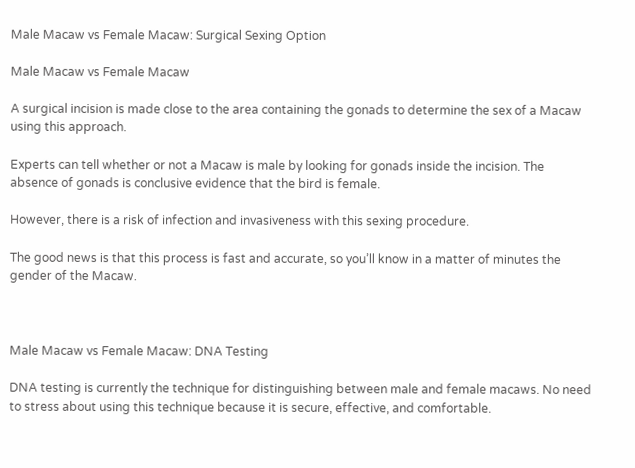Male Macaw vs Female Macaw: Surgical Sexing Option

Male Macaw vs Female Macaw

A surgical incision is made close to the area containing the gonads to determine the sex of a Macaw using this approach.

Experts can tell whether or not a Macaw is male by looking for gonads inside the incision. The absence of gonads is conclusive evidence that the bird is female.

However, there is a risk of infection and invasiveness with this sexing procedure.

The good news is that this process is fast and accurate, so you’ll know in a matter of minutes the gender of the Macaw.



Male Macaw vs Female Macaw: DNA Testing

DNA testing is currently the technique for distinguishing between male and female macaws. No need to stress about using this technique because it is secure, effective, and comfortable.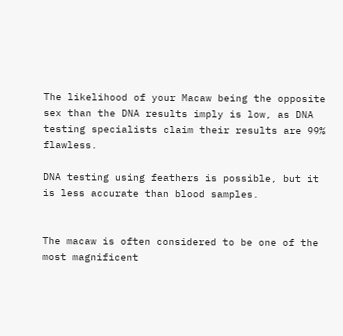The likelihood of your Macaw being the opposite sex than the DNA results imply is low, as DNA testing specialists claim their results are 99% flawless.

DNA testing using feathers is possible, but it is less accurate than blood samples.


The macaw is often considered to be one of the most magnificent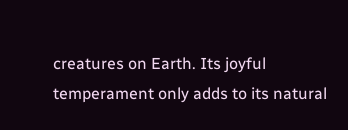creatures on Earth. Its joyful temperament only adds to its natural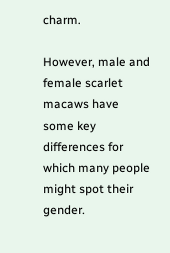charm.

However, male and female scarlet macaws have some key differences for which many people might spot their gender.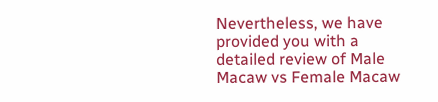Nevertheless, we have provided you with a detailed review of Male Macaw vs Female Macaw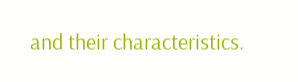and their characteristics.